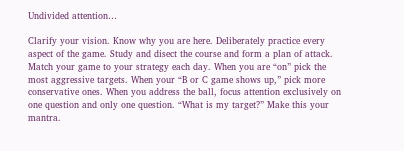Undivided attention…

Clarify your vision. Know why you are here. Deliberately practice every aspect of the game. Study and disect the course and form a plan of attack. Match your game to your strategy each day. When you are “on” pick the most aggressive targets. When your “B or C game shows up,” pick more conservative ones. When you address the ball, focus attention exclusively on one question and only one question. “What is my target?” Make this your mantra.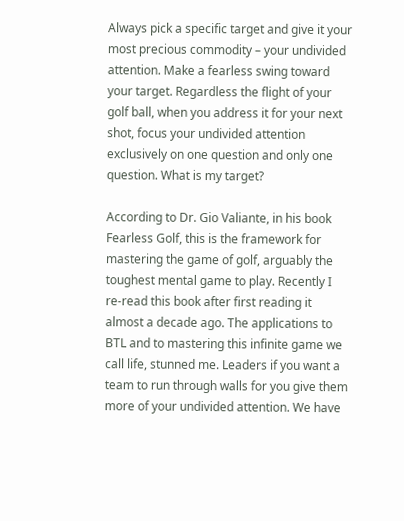Always pick a specific target and give it your most precious commodity – your undivided attention. Make a fearless swing toward your target. Regardless the flight of your golf ball, when you address it for your next shot, focus your undivided attention exclusively on one question and only one question. What is my target?

According to Dr. Gio Valiante, in his book Fearless Golf, this is the framework for mastering the game of golf, arguably the toughest mental game to play. Recently I re-read this book after first reading it almost a decade ago. The applications to BTL and to mastering this infinite game we call life, stunned me. Leaders if you want a team to run through walls for you give them more of your undivided attention. We have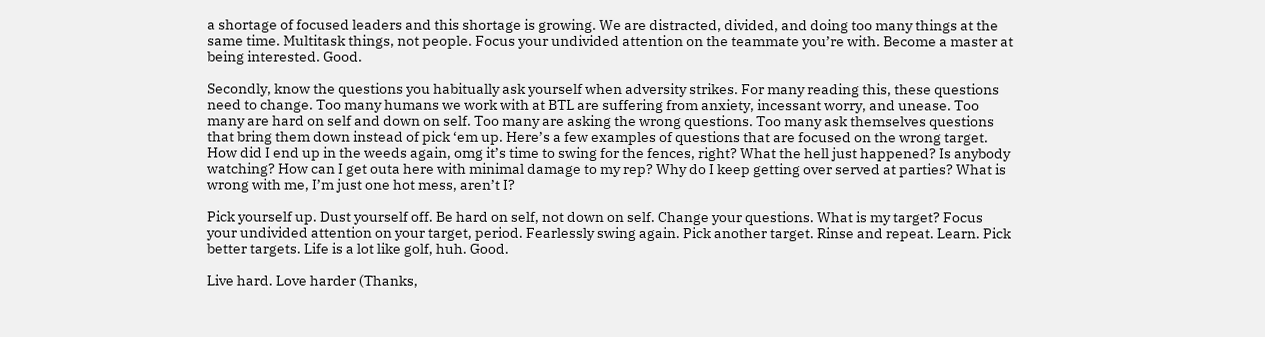a shortage of focused leaders and this shortage is growing. We are distracted, divided, and doing too many things at the same time. Multitask things, not people. Focus your undivided attention on the teammate you’re with. Become a master at being interested. Good.

Secondly, know the questions you habitually ask yourself when adversity strikes. For many reading this, these questions need to change. Too many humans we work with at BTL are suffering from anxiety, incessant worry, and unease. Too many are hard on self and down on self. Too many are asking the wrong questions. Too many ask themselves questions that bring them down instead of pick ‘em up. Here’s a few examples of questions that are focused on the wrong target. How did I end up in the weeds again, omg it’s time to swing for the fences, right? What the hell just happened? Is anybody watching? How can I get outa here with minimal damage to my rep? Why do I keep getting over served at parties? What is wrong with me, I’m just one hot mess, aren’t I?

Pick yourself up. Dust yourself off. Be hard on self, not down on self. Change your questions. What is my target? Focus your undivided attention on your target, period. Fearlessly swing again. Pick another target. Rinse and repeat. Learn. Pick better targets. Life is a lot like golf, huh. Good.

Live hard. Love harder (Thanks,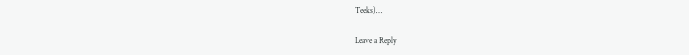Teeks)…

Leave a Reply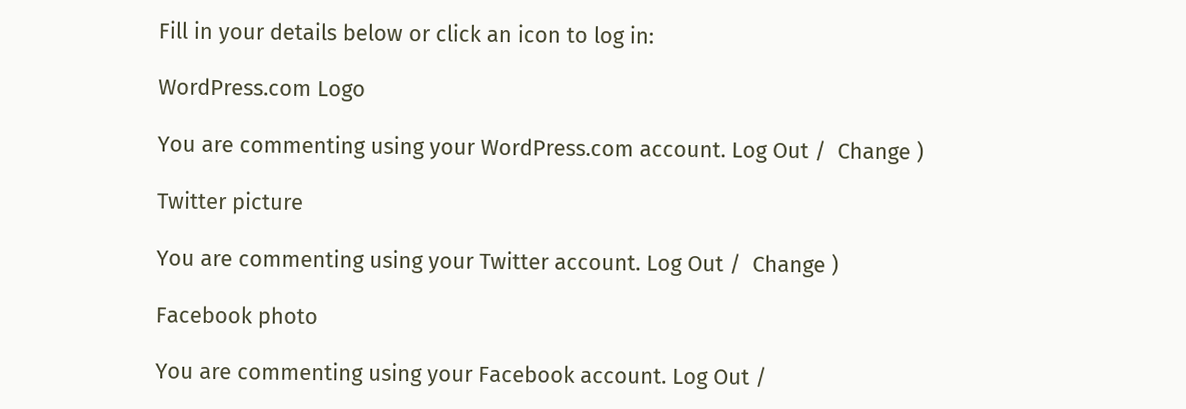Fill in your details below or click an icon to log in:

WordPress.com Logo

You are commenting using your WordPress.com account. Log Out /  Change )

Twitter picture

You are commenting using your Twitter account. Log Out /  Change )

Facebook photo

You are commenting using your Facebook account. Log Out /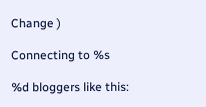Change )

Connecting to %s

%d bloggers like this: